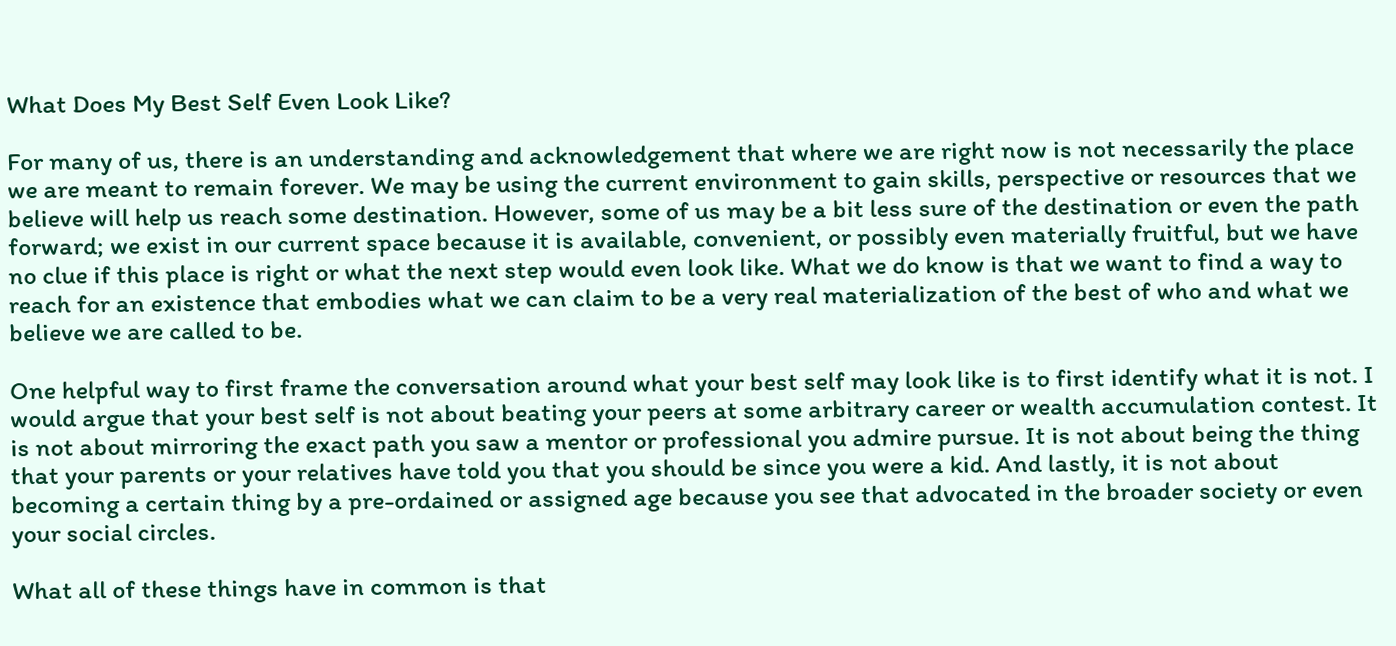What Does My Best Self Even Look Like?

For many of us, there is an understanding and acknowledgement that where we are right now is not necessarily the place we are meant to remain forever. We may be using the current environment to gain skills, perspective or resources that we believe will help us reach some destination. However, some of us may be a bit less sure of the destination or even the path forward; we exist in our current space because it is available, convenient, or possibly even materially fruitful, but we have no clue if this place is right or what the next step would even look like. What we do know is that we want to find a way to reach for an existence that embodies what we can claim to be a very real materialization of the best of who and what we believe we are called to be.

One helpful way to first frame the conversation around what your best self may look like is to first identify what it is not. I would argue that your best self is not about beating your peers at some arbitrary career or wealth accumulation contest. It is not about mirroring the exact path you saw a mentor or professional you admire pursue. It is not about being the thing that your parents or your relatives have told you that you should be since you were a kid. And lastly, it is not about becoming a certain thing by a pre-ordained or assigned age because you see that advocated in the broader society or even your social circles.

What all of these things have in common is that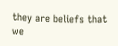they are beliefs that we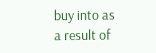buy into as a result of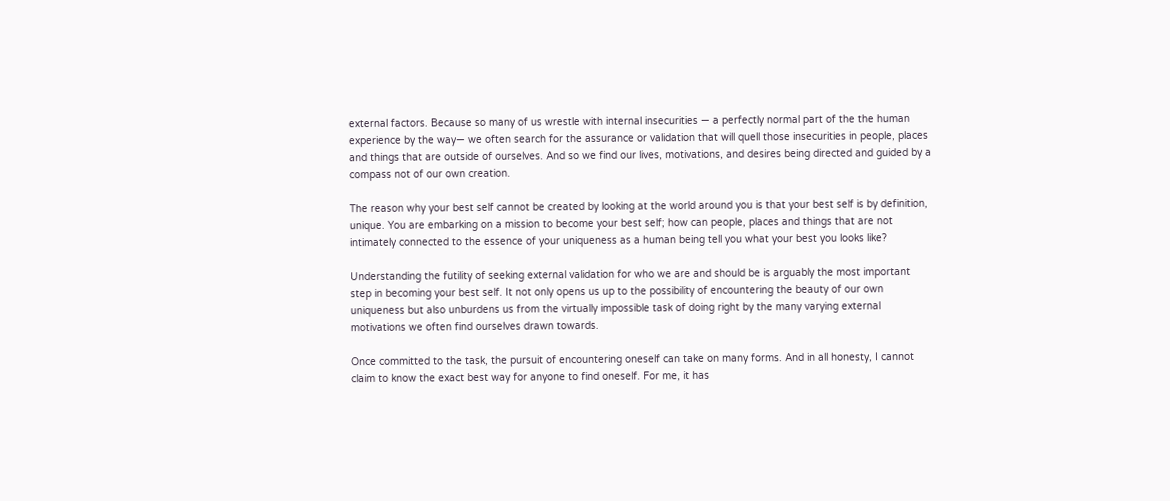external factors. Because so many of us wrestle with internal insecurities — a perfectly normal part of the the human experience by the way— we often search for the assurance or validation that will quell those insecurities in people, places and things that are outside of ourselves. And so we find our lives, motivations, and desires being directed and guided by a compass not of our own creation.

The reason why your best self cannot be created by looking at the world around you is that your best self is by definition, unique. You are embarking on a mission to become your best self; how can people, places and things that are not intimately connected to the essence of your uniqueness as a human being tell you what your best you looks like?

Understanding the futility of seeking external validation for who we are and should be is arguably the most important step in becoming your best self. It not only opens us up to the possibility of encountering the beauty of our own uniqueness but also unburdens us from the virtually impossible task of doing right by the many varying external motivations we often find ourselves drawn towards.

Once committed to the task, the pursuit of encountering oneself can take on many forms. And in all honesty, I cannot claim to know the exact best way for anyone to find oneself. For me, it has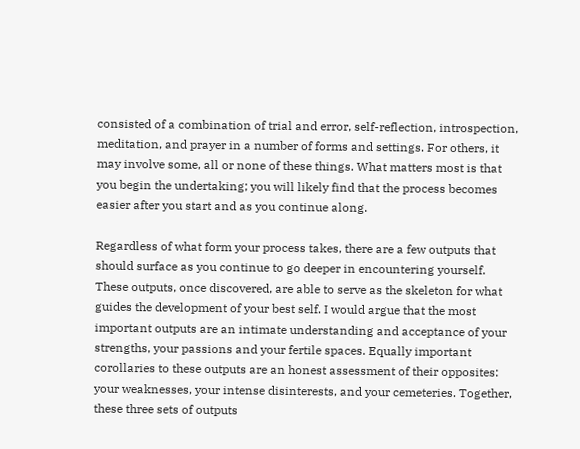consisted of a combination of trial and error, self-reflection, introspection, meditation, and prayer in a number of forms and settings. For others, it may involve some, all or none of these things. What matters most is that you begin the undertaking; you will likely find that the process becomes easier after you start and as you continue along.

Regardless of what form your process takes, there are a few outputs that should surface as you continue to go deeper in encountering yourself. These outputs, once discovered, are able to serve as the skeleton for what guides the development of your best self. I would argue that the most important outputs are an intimate understanding and acceptance of your strengths, your passions and your fertile spaces. Equally important corollaries to these outputs are an honest assessment of their opposites: your weaknesses, your intense disinterests, and your cemeteries. Together, these three sets of outputs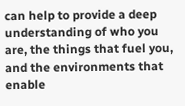can help to provide a deep understanding of who you are, the things that fuel you, and the environments that enable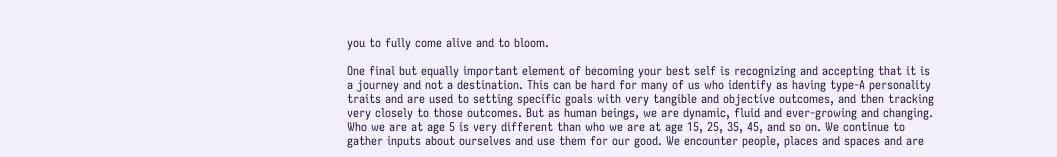you to fully come alive and to bloom.

One final but equally important element of becoming your best self is recognizing and accepting that it is a journey and not a destination. This can be hard for many of us who identify as having type-A personality traits and are used to setting specific goals with very tangible and objective outcomes, and then tracking very closely to those outcomes. But as human beings, we are dynamic, fluid and ever-growing and changing. Who we are at age 5 is very different than who we are at age 15, 25, 35, 45, and so on. We continue to gather inputs about ourselves and use them for our good. We encounter people, places and spaces and are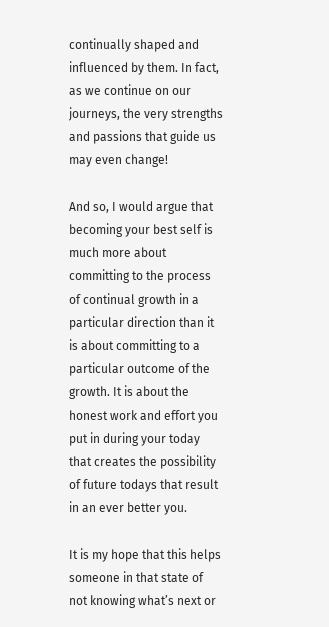continually shaped and influenced by them. In fact, as we continue on our journeys, the very strengths and passions that guide us may even change!

And so, I would argue that becoming your best self is much more about committing to the process of continual growth in a particular direction than it is about committing to a particular outcome of the growth. It is about the honest work and effort you put in during your today that creates the possibility of future todays that result in an ever better you.

It is my hope that this helps someone in that state of not knowing what’s next or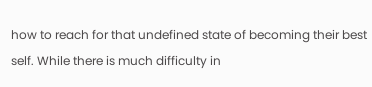how to reach for that undefined state of becoming their best self. While there is much difficulty in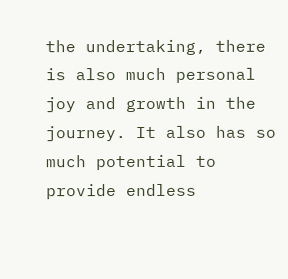the undertaking, there is also much personal joy and growth in the journey. It also has so much potential to provide endless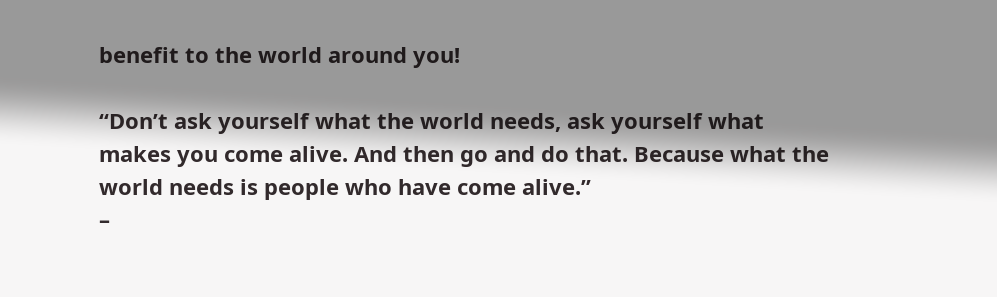benefit to the world around you!

“Don’t ask yourself what the world needs, ask yourself what makes you come alive. And then go and do that. Because what the world needs is people who have come alive.”
–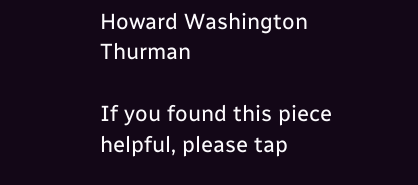Howard Washington Thurman

If you found this piece helpful, please tap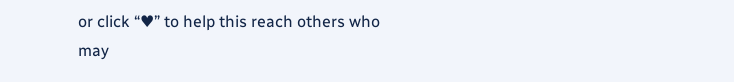or click “♥” to help this reach others who may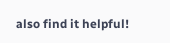also find it helpful!